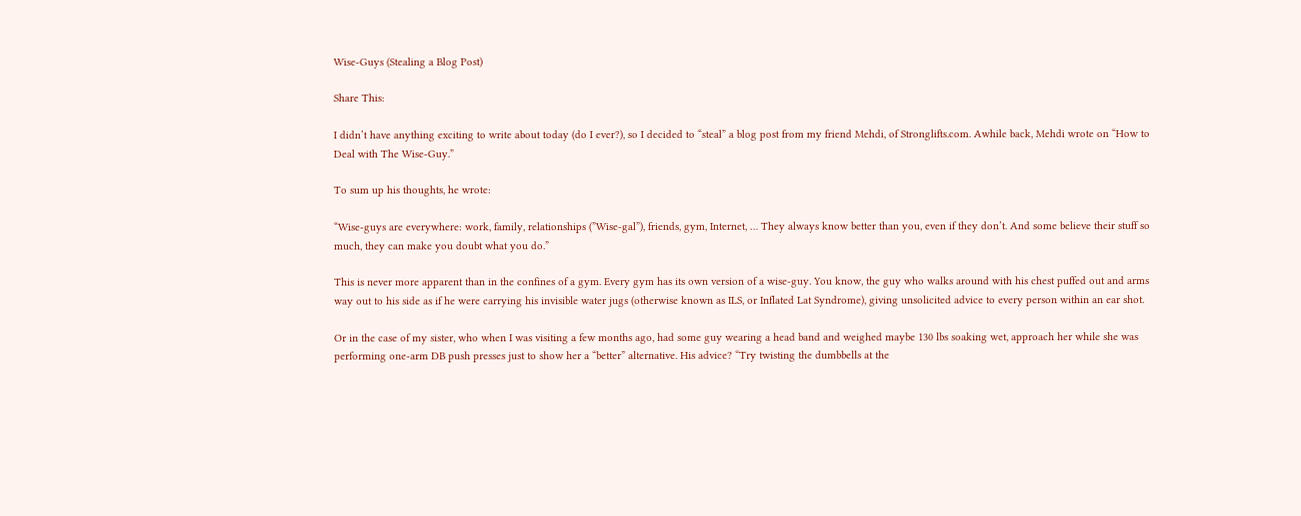Wise-Guys (Stealing a Blog Post)

Share This:

I didn’t have anything exciting to write about today (do I ever?), so I decided to “steal” a blog post from my friend Mehdi, of Stronglifts.com. Awhile back, Mehdi wrote on “How to Deal with The Wise-Guy.”

To sum up his thoughts, he wrote:

“Wise-guys are everywhere: work, family, relationships (”Wise-gal”), friends, gym, Internet, … They always know better than you, even if they don’t. And some believe their stuff so much, they can make you doubt what you do.”

This is never more apparent than in the confines of a gym. Every gym has its own version of a wise-guy. You know, the guy who walks around with his chest puffed out and arms way out to his side as if he were carrying his invisible water jugs (otherwise known as ILS, or Inflated Lat Syndrome), giving unsolicited advice to every person within an ear shot.

Or in the case of my sister, who when I was visiting a few months ago, had some guy wearing a head band and weighed maybe 130 lbs soaking wet, approach her while she was performing one-arm DB push presses just to show her a “better” alternative. His advice? “Try twisting the dumbbells at the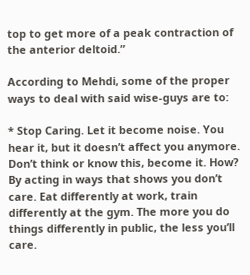top to get more of a peak contraction of the anterior deltoid.”

According to Mehdi, some of the proper ways to deal with said wise-guys are to:

* Stop Caring. Let it become noise. You hear it, but it doesn’t affect you anymore. Don’t think or know this, become it. How? By acting in ways that shows you don’t care. Eat differently at work, train differently at the gym. The more you do things differently in public, the less you’ll care.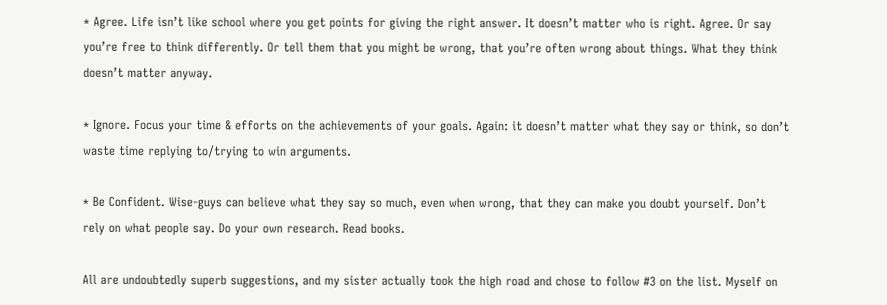* Agree. Life isn’t like school where you get points for giving the right answer. It doesn’t matter who is right. Agree. Or say you’re free to think differently. Or tell them that you might be wrong, that you’re often wrong about things. What they think doesn’t matter anyway.

* Ignore. Focus your time & efforts on the achievements of your goals. Again: it doesn’t matter what they say or think, so don’t waste time replying to/trying to win arguments.

* Be Confident. Wise-guys can believe what they say so much, even when wrong, that they can make you doubt yourself. Don’t rely on what people say. Do your own research. Read books.

All are undoubtedly superb suggestions, and my sister actually took the high road and chose to follow #3 on the list. Myself on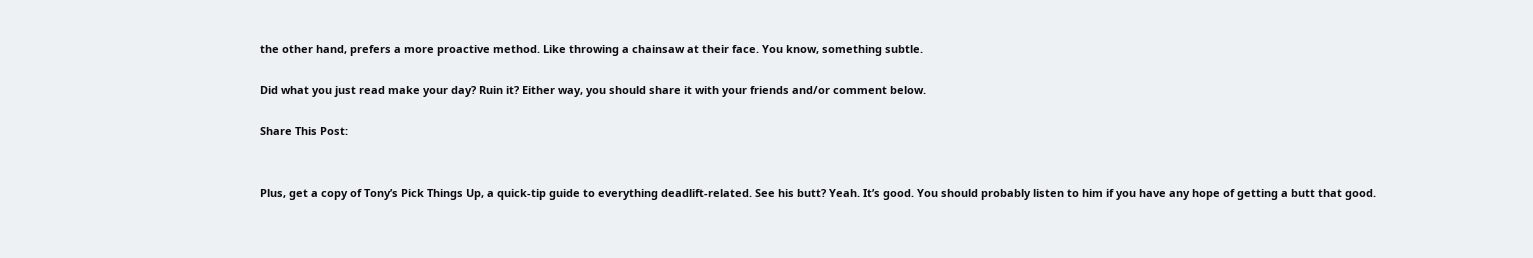the other hand, prefers a more proactive method. Like throwing a chainsaw at their face. You know, something subtle.

Did what you just read make your day? Ruin it? Either way, you should share it with your friends and/or comment below.

Share This Post:


Plus, get a copy of Tony’s Pick Things Up, a quick-tip guide to everything deadlift-related. See his butt? Yeah. It’s good. You should probably listen to him if you have any hope of getting a butt that good.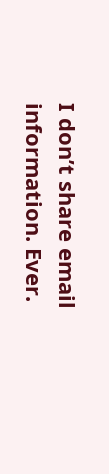I don’t share email information. Ever.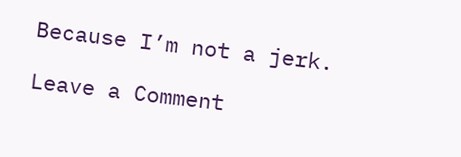Because I’m not a jerk.

Leave a Comment